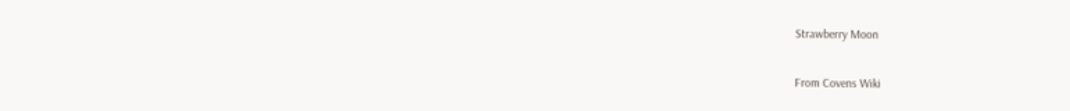Strawberry Moon

From Covens Wiki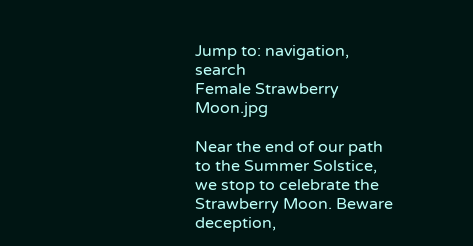Jump to: navigation, search
Female Strawberry Moon.jpg

Near the end of our path to the Summer Solstice, we stop to celebrate the Strawberry Moon. Beware deception,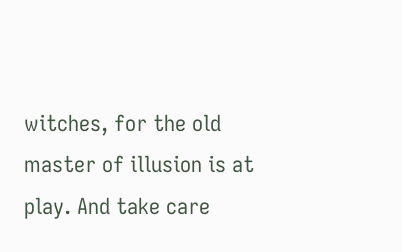witches, for the old master of illusion is at play. And take care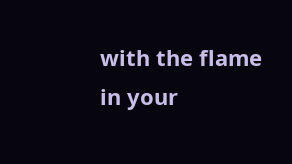with the flame in your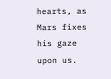hearts, as Mars fixes his gaze upon us.